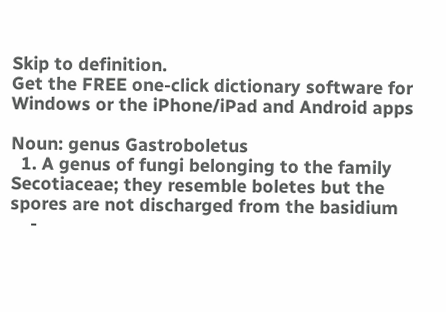Skip to definition.
Get the FREE one-click dictionary software for Windows or the iPhone/iPad and Android apps

Noun: genus Gastroboletus
  1. A genus of fungi belonging to the family Secotiaceae; they resemble boletes but the spores are not discharged from the basidium
    -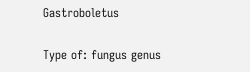Gastroboletus

Type of: fungus genus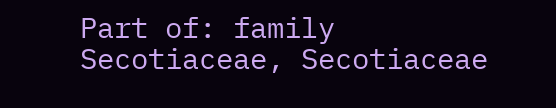Part of: family Secotiaceae, Secotiaceae